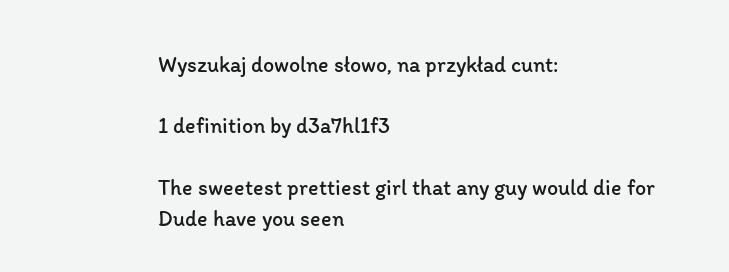Wyszukaj dowolne słowo, na przykład cunt:

1 definition by d3a7hl1f3

The sweetest prettiest girl that any guy would die for
Dude have you seen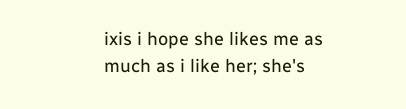ixis i hope she likes me as much as i like her; she's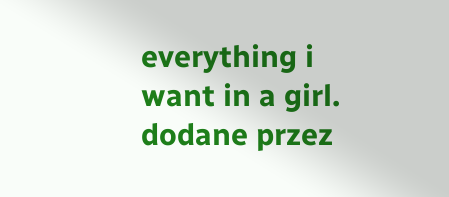everything i want in a girl.
dodane przez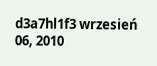d3a7hl1f3 wrzesień 06, 2010